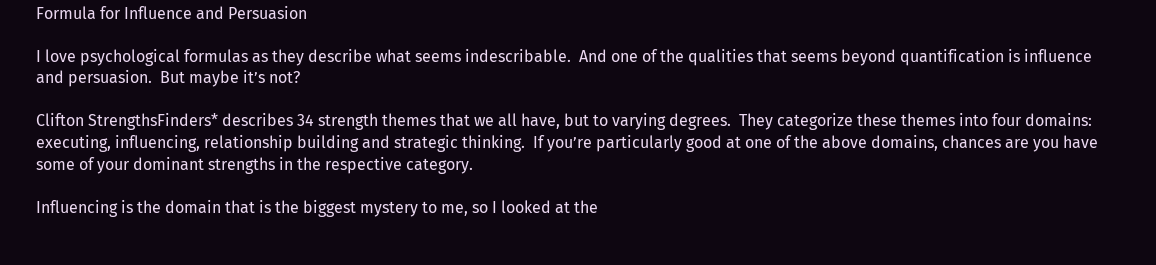Formula for Influence and Persuasion

I love psychological formulas as they describe what seems indescribable.  And one of the qualities that seems beyond quantification is influence and persuasion.  But maybe it’s not?

Clifton StrengthsFinders* describes 34 strength themes that we all have, but to varying degrees.  They categorize these themes into four domains:  executing, influencing, relationship building and strategic thinking.  If you’re particularly good at one of the above domains, chances are you have some of your dominant strengths in the respective category.

Influencing is the domain that is the biggest mystery to me, so I looked at the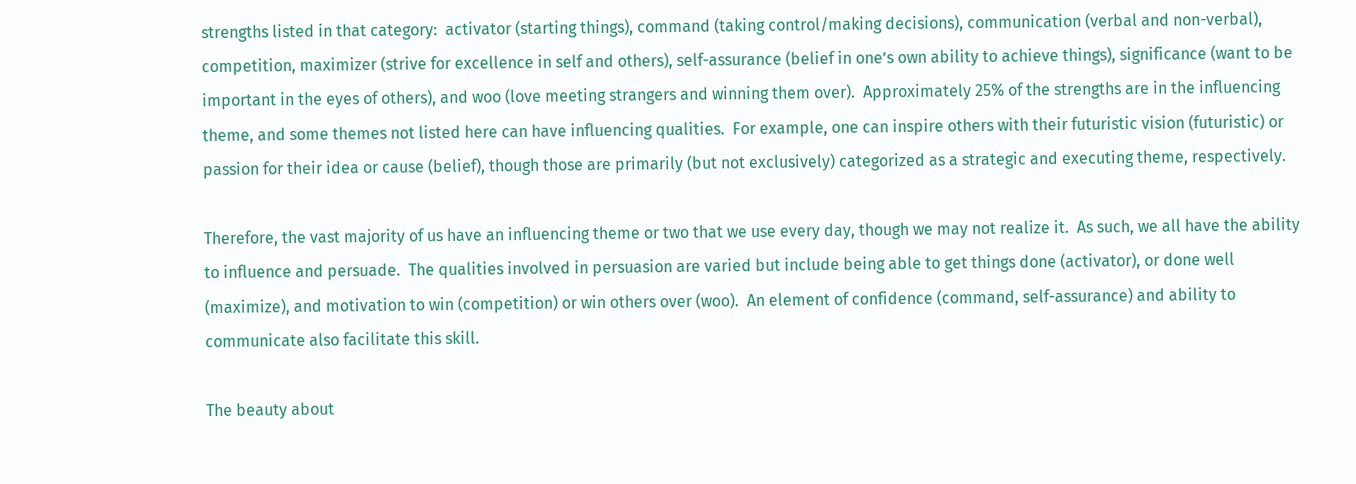strengths listed in that category:  activator (starting things), command (taking control/making decisions), communication (verbal and non-verbal), competition, maximizer (strive for excellence in self and others), self-assurance (belief in one’s own ability to achieve things), significance (want to be important in the eyes of others), and woo (love meeting strangers and winning them over).  Approximately 25% of the strengths are in the influencing theme, and some themes not listed here can have influencing qualities.  For example, one can inspire others with their futuristic vision (futuristic) or passion for their idea or cause (belief), though those are primarily (but not exclusively) categorized as a strategic and executing theme, respectively.

Therefore, the vast majority of us have an influencing theme or two that we use every day, though we may not realize it.  As such, we all have the ability to influence and persuade.  The qualities involved in persuasion are varied but include being able to get things done (activator), or done well (maximize), and motivation to win (competition) or win others over (woo).  An element of confidence (command, self-assurance) and ability to communicate also facilitate this skill.

The beauty about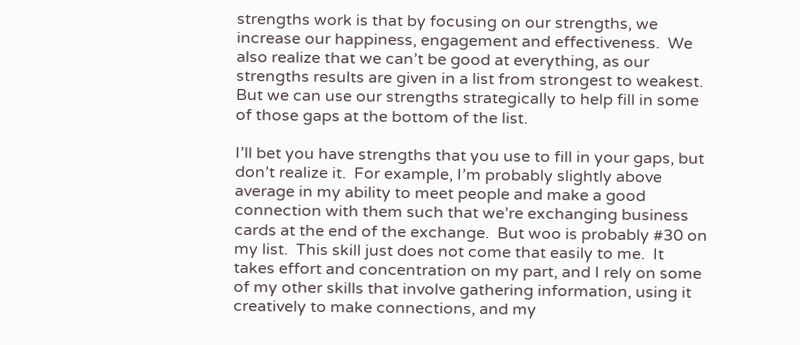strengths work is that by focusing on our strengths, we increase our happiness, engagement and effectiveness.  We also realize that we can’t be good at everything, as our strengths results are given in a list from strongest to weakest.  But we can use our strengths strategically to help fill in some of those gaps at the bottom of the list.

I’ll bet you have strengths that you use to fill in your gaps, but don’t realize it.  For example, I’m probably slightly above average in my ability to meet people and make a good connection with them such that we’re exchanging business cards at the end of the exchange.  But woo is probably #30 on my list.  This skill just does not come that easily to me.  It takes effort and concentration on my part, and I rely on some of my other skills that involve gathering information, using it creatively to make connections, and my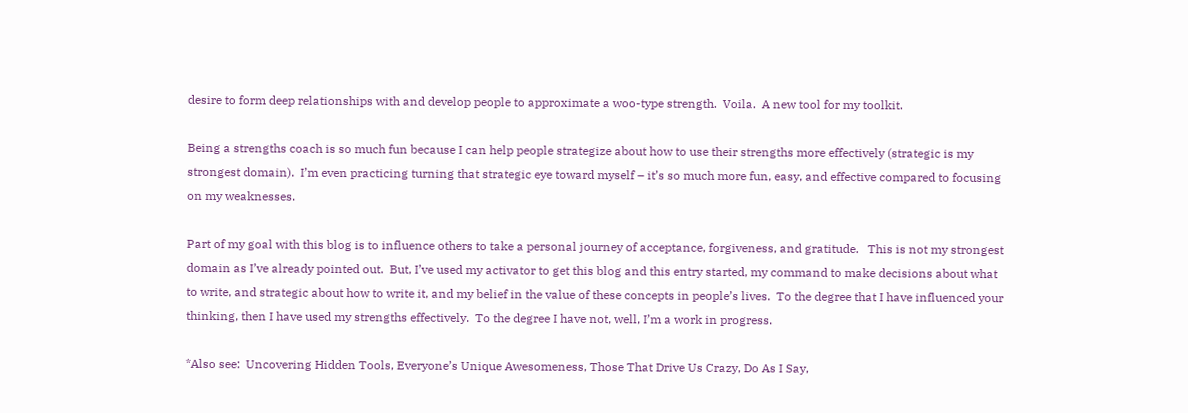desire to form deep relationships with and develop people to approximate a woo-type strength.  Voila.  A new tool for my toolkit.

Being a strengths coach is so much fun because I can help people strategize about how to use their strengths more effectively (strategic is my strongest domain).  I’m even practicing turning that strategic eye toward myself – it’s so much more fun, easy, and effective compared to focusing on my weaknesses.

Part of my goal with this blog is to influence others to take a personal journey of acceptance, forgiveness, and gratitude.   This is not my strongest domain as I’ve already pointed out.  But, I’ve used my activator to get this blog and this entry started, my command to make decisions about what to write, and strategic about how to write it, and my belief in the value of these concepts in people’s lives.  To the degree that I have influenced your thinking, then I have used my strengths effectively.  To the degree I have not, well, I’m a work in progress.

*Also see:  Uncovering Hidden Tools, Everyone’s Unique Awesomeness, Those That Drive Us Crazy, Do As I Say,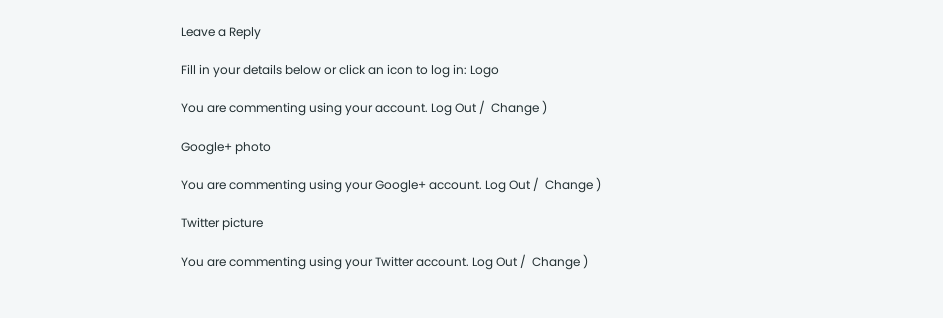Leave a Reply

Fill in your details below or click an icon to log in: Logo

You are commenting using your account. Log Out /  Change )

Google+ photo

You are commenting using your Google+ account. Log Out /  Change )

Twitter picture

You are commenting using your Twitter account. Log Out /  Change )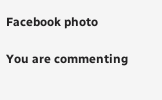Facebook photo

You are commenting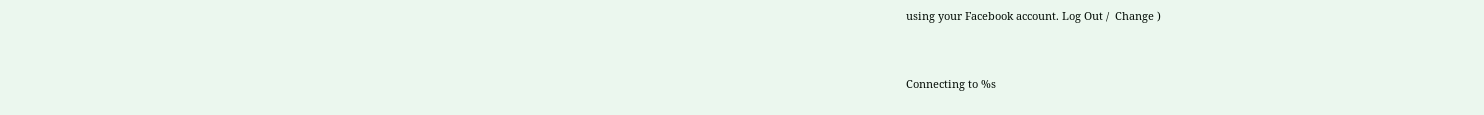using your Facebook account. Log Out /  Change )


Connecting to %s